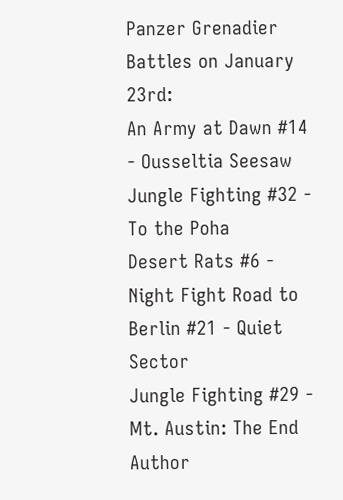Panzer Grenadier Battles on January 23rd:
An Army at Dawn #14 - Ousseltia Seesaw Jungle Fighting #32 - To the Poha
Desert Rats #6 - Night Fight Road to Berlin #21 - Quiet Sector
Jungle Fighting #29 - Mt. Austin: The End
Author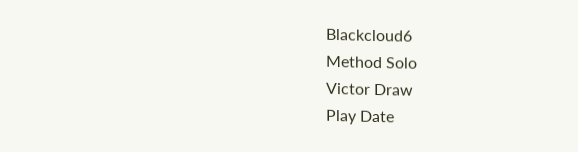Blackcloud6
Method Solo
Victor Draw
Play Date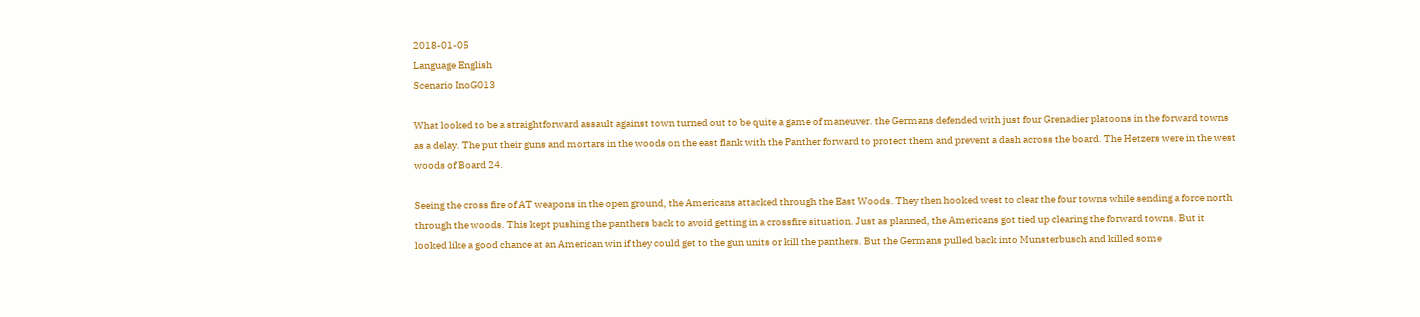2018-01-05
Language English
Scenario InoG013

What looked to be a straightforward assault against town turned out to be quite a game of maneuver. the Germans defended with just four Grenadier platoons in the forward towns as a delay. The put their guns and mortars in the woods on the east flank with the Panther forward to protect them and prevent a dash across the board. The Hetzers were in the west woods of Board 24.

Seeing the cross fire of AT weapons in the open ground, the Americans attacked through the East Woods. They then hooked west to clear the four towns while sending a force north through the woods. This kept pushing the panthers back to avoid getting in a crossfire situation. Just as planned, the Americans got tied up clearing the forward towns. But it looked like a good chance at an American win if they could get to the gun units or kill the panthers. But the Germans pulled back into Munsterbusch and killed some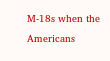M-18s when the Americans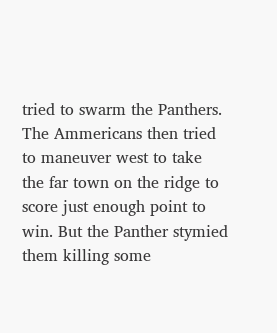tried to swarm the Panthers. The Ammericans then tried to maneuver west to take the far town on the ridge to score just enough point to win. But the Panther stymied them killing some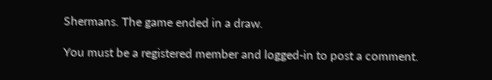Shermans. The game ended in a draw.

You must be a registered member and logged-in to post a comment.